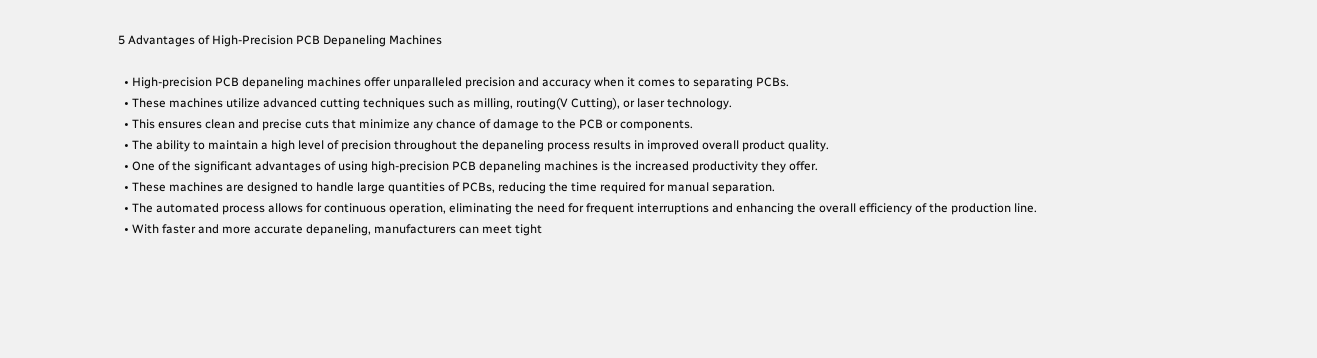5 Advantages of High-Precision PCB Depaneling Machines

  • High-precision PCB depaneling machines offer unparalleled precision and accuracy when it comes to separating PCBs.
  • These machines utilize advanced cutting techniques such as milling, routing(V Cutting), or laser technology.
  • This ensures clean and precise cuts that minimize any chance of damage to the PCB or components.
  • The ability to maintain a high level of precision throughout the depaneling process results in improved overall product quality.
  • One of the significant advantages of using high-precision PCB depaneling machines is the increased productivity they offer.
  • These machines are designed to handle large quantities of PCBs, reducing the time required for manual separation.
  • The automated process allows for continuous operation, eliminating the need for frequent interruptions and enhancing the overall efficiency of the production line.
  • With faster and more accurate depaneling, manufacturers can meet tight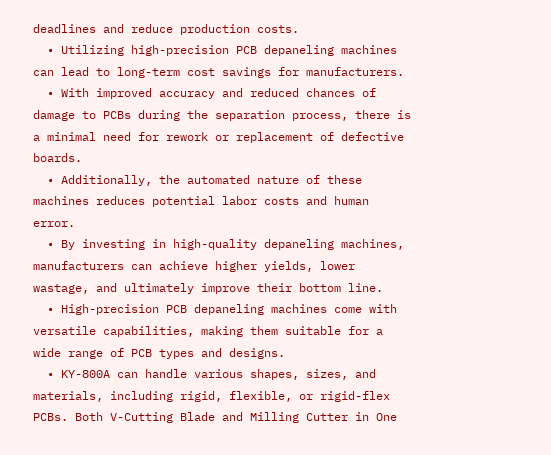deadlines and reduce production costs.
  • Utilizing high-precision PCB depaneling machines can lead to long-term cost savings for manufacturers.
  • With improved accuracy and reduced chances of damage to PCBs during the separation process, there is a minimal need for rework or replacement of defective boards.
  • Additionally, the automated nature of these machines reduces potential labor costs and human error.
  • By investing in high-quality depaneling machines, manufacturers can achieve higher yields, lower wastage, and ultimately improve their bottom line.
  • High-precision PCB depaneling machines come with versatile capabilities, making them suitable for a wide range of PCB types and designs.
  • KY-800A can handle various shapes, sizes, and materials, including rigid, flexible, or rigid-flex PCBs. Both V-Cutting Blade and Milling Cutter in One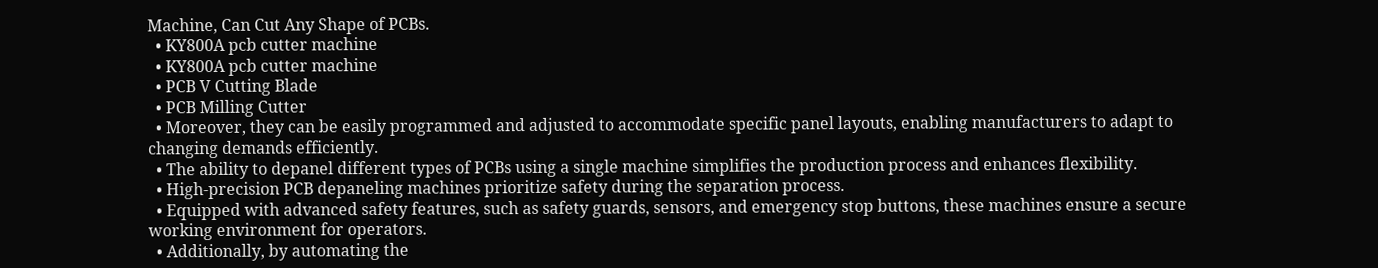Machine, Can Cut Any Shape of PCBs.
  • KY800A pcb cutter machine
  • KY800A pcb cutter machine
  • PCB V Cutting Blade
  • PCB Milling Cutter
  • Moreover, they can be easily programmed and adjusted to accommodate specific panel layouts, enabling manufacturers to adapt to changing demands efficiently.
  • The ability to depanel different types of PCBs using a single machine simplifies the production process and enhances flexibility.
  • High-precision PCB depaneling machines prioritize safety during the separation process.
  • Equipped with advanced safety features, such as safety guards, sensors, and emergency stop buttons, these machines ensure a secure working environment for operators.
  • Additionally, by automating the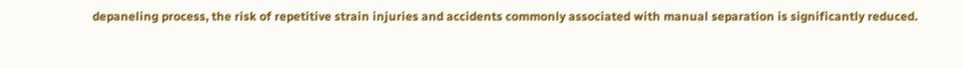depaneling process, the risk of repetitive strain injuries and accidents commonly associated with manual separation is significantly reduced.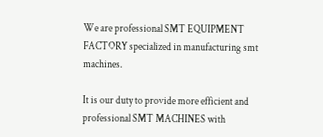We are professional SMT EQUIPMENT FACTORY specialized in manufacturing smt machines.

It is our duty to provide more efficient and professional SMT MACHINES with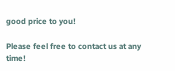good price to you!

Please feel free to contact us at any time!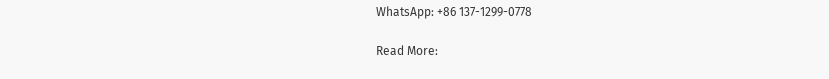WhatsApp: +86 137-1299-0778

Read More: